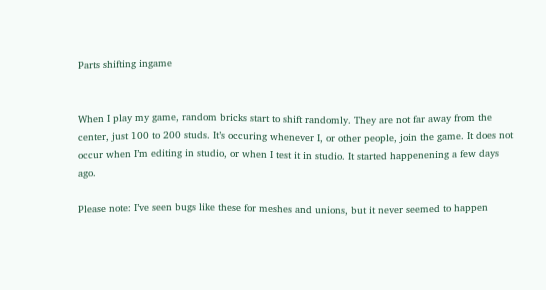Parts shifting ingame


When I play my game, random bricks start to shift randomly. They are not far away from the center, just 100 to 200 studs. It’s occuring whenever I, or other people, join the game. It does not occur when I’m editing in studio, or when I test it in studio. It started happenening a few days ago.

Please note: I’ve seen bugs like these for meshes and unions, but it never seemed to happen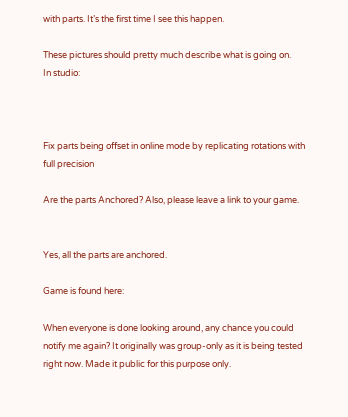with parts. It’s the first time I see this happen.

These pictures should pretty much describe what is going on.
In studio:



Fix parts being offset in online mode by replicating rotations with full precision

Are the parts Anchored? Also, please leave a link to your game.


Yes, all the parts are anchored.

Game is found here:

When everyone is done looking around, any chance you could notify me again? It originally was group-only as it is being tested right now. Made it public for this purpose only.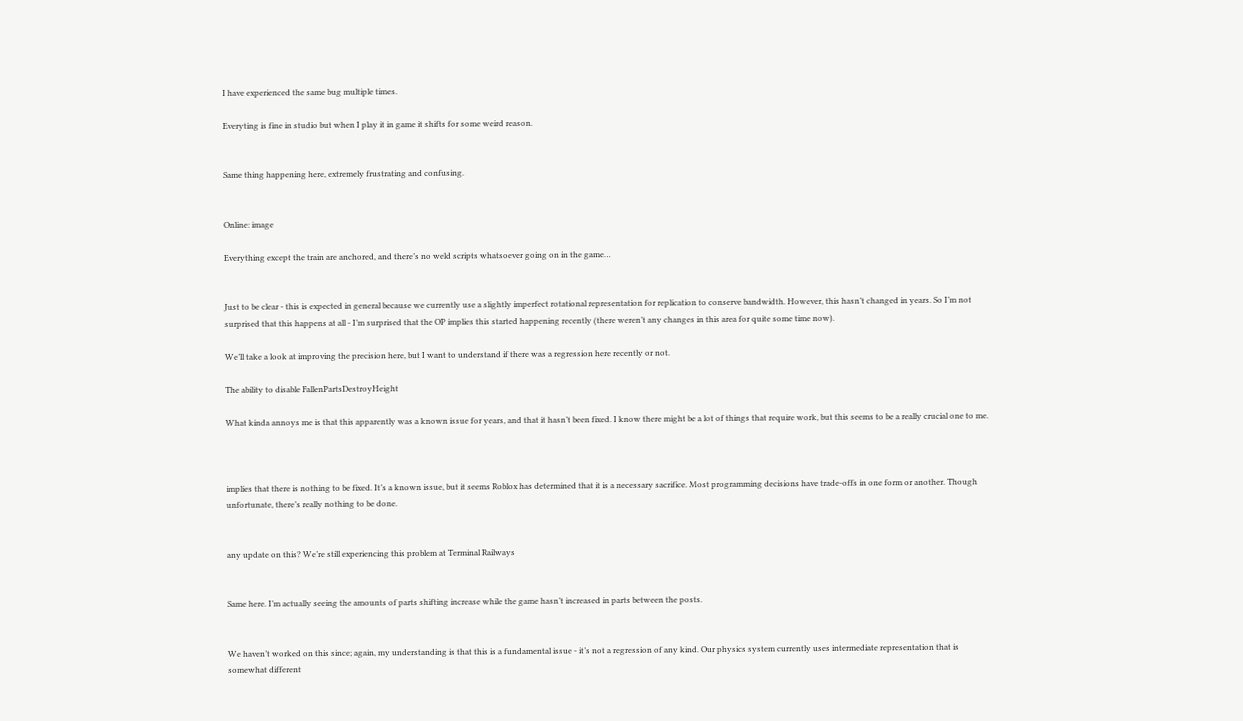I have experienced the same bug multiple times.

Everyting is fine in studio but when I play it in game it shifts for some weird reason.


Same thing happening here, extremely frustrating and confusing.


Online: image

Everything except the train are anchored, and there’s no weld scripts whatsoever going on in the game…


Just to be clear - this is expected in general because we currently use a slightly imperfect rotational representation for replication to conserve bandwidth. However, this hasn’t changed in years. So I’m not surprised that this happens at all - I’m surprised that the OP implies this started happening recently (there weren’t any changes in this area for quite some time now).

We’ll take a look at improving the precision here, but I want to understand if there was a regression here recently or not.

The ability to disable FallenPartsDestroyHeight

What kinda annoys me is that this apparently was a known issue for years, and that it hasn’t been fixed. I know there might be a lot of things that require work, but this seems to be a really crucial one to me.



implies that there is nothing to be fixed. It’s a known issue, but it seems Roblox has determined that it is a necessary sacrifice. Most programming decisions have trade-offs in one form or another. Though unfortunate, there’s really nothing to be done.


any update on this? We’re still experiencing this problem at Terminal Railways


Same here. I’m actually seeing the amounts of parts shifting increase while the game hasn’t increased in parts between the posts.


We haven’t worked on this since; again, my understanding is that this is a fundamental issue - it’s not a regression of any kind. Our physics system currently uses intermediate representation that is somewhat different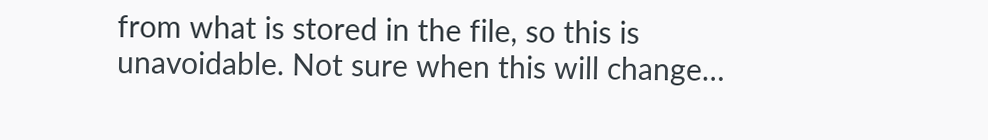from what is stored in the file, so this is unavoidable. Not sure when this will change…